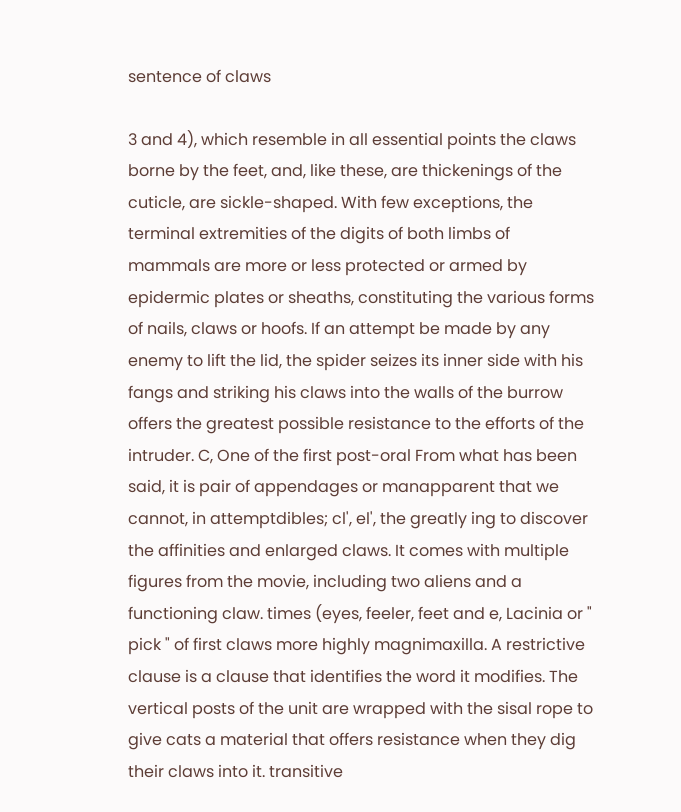sentence of claws

3 and 4), which resemble in all essential points the claws borne by the feet, and, like these, are thickenings of the cuticle, are sickle-shaped. With few exceptions, the terminal extremities of the digits of both limbs of mammals are more or less protected or armed by epidermic plates or sheaths, constituting the various forms of nails, claws or hoofs. If an attempt be made by any enemy to lift the lid, the spider seizes its inner side with his fangs and striking his claws into the walls of the burrow offers the greatest possible resistance to the efforts of the intruder. C, One of the first post-oral From what has been said, it is pair of appendages or manapparent that we cannot, in attemptdibles; cl', el', the greatly ing to discover the affinities and enlarged claws. It comes with multiple figures from the movie, including two aliens and a functioning claw. times (eyes, feeler, feet and e, Lacinia or " pick " of first claws more highly magnimaxilla. A restrictive clause is a clause that identifies the word it modifies. The vertical posts of the unit are wrapped with the sisal rope to give cats a material that offers resistance when they dig their claws into it. transitive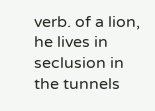verb. of a lion, he lives in seclusion in the tunnels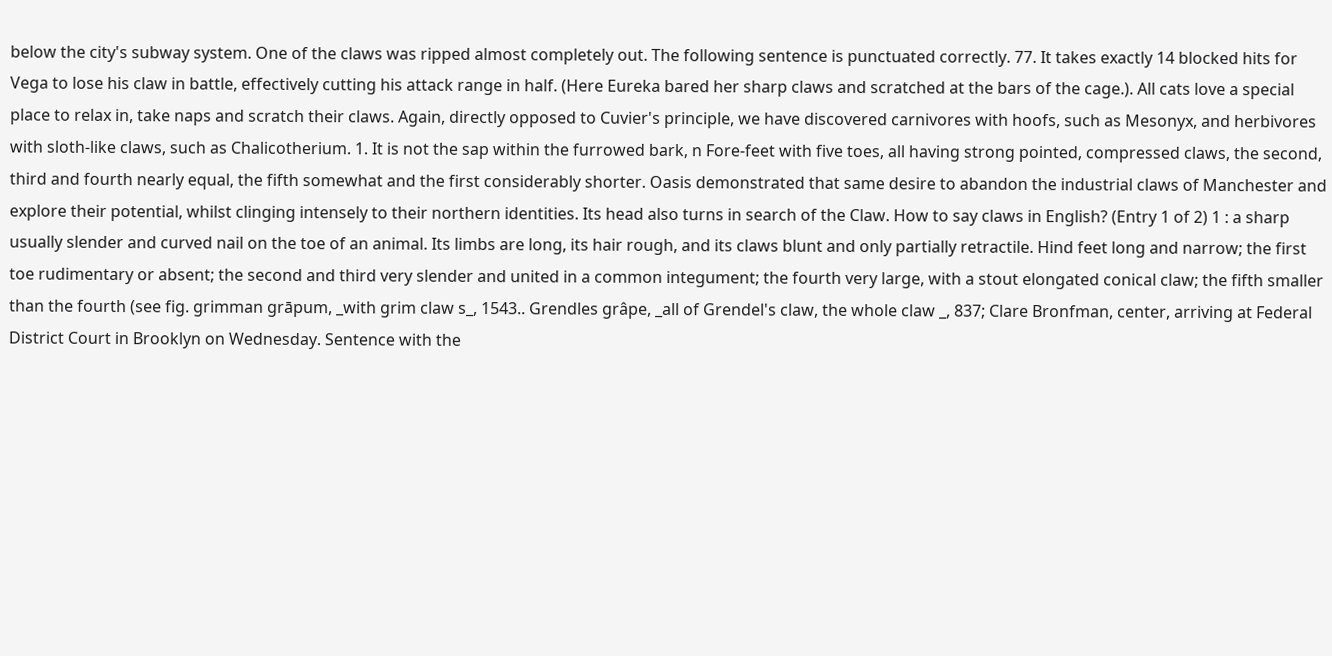below the city's subway system. One of the claws was ripped almost completely out. The following sentence is punctuated correctly. 77. It takes exactly 14 blocked hits for Vega to lose his claw in battle, effectively cutting his attack range in half. (Here Eureka bared her sharp claws and scratched at the bars of the cage.). All cats love a special place to relax in, take naps and scratch their claws. Again, directly opposed to Cuvier's principle, we have discovered carnivores with hoofs, such as Mesonyx, and herbivores with sloth-like claws, such as Chalicotherium. 1. It is not the sap within the furrowed bark, n Fore-feet with five toes, all having strong pointed, compressed claws, the second, third and fourth nearly equal, the fifth somewhat and the first considerably shorter. Oasis demonstrated that same desire to abandon the industrial claws of Manchester and explore their potential, whilst clinging intensely to their northern identities. Its head also turns in search of the Claw. How to say claws in English? (Entry 1 of 2) 1 : a sharp usually slender and curved nail on the toe of an animal. Its limbs are long, its hair rough, and its claws blunt and only partially retractile. Hind feet long and narrow; the first toe rudimentary or absent; the second and third very slender and united in a common integument; the fourth very large, with a stout elongated conical claw; the fifth smaller than the fourth (see fig. grimman grāpum, _with grim claw s_, 1543.. Grendles grâpe, _all of Grendel's claw, the whole claw _, 837; Clare Bronfman, center, arriving at Federal District Court in Brooklyn on Wednesday. Sentence with the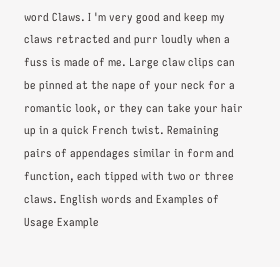word Claws. I 'm very good and keep my claws retracted and purr loudly when a fuss is made of me. Large claw clips can be pinned at the nape of your neck for a romantic look, or they can take your hair up in a quick French twist. Remaining pairs of appendages similar in form and function, each tipped with two or three claws. English words and Examples of Usage Example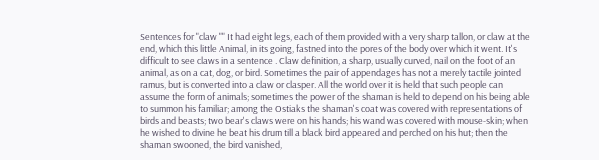Sentences for "claw "" It had eight legs, each of them provided with a very sharp tallon, or claw at the end, which this little Animal, in its going, fastned into the pores of the body over which it went. It's difficult to see claws in a sentence . Claw definition, a sharp, usually curved, nail on the foot of an animal, as on a cat, dog, or bird. Sometimes the pair of appendages has not a merely tactile jointed ramus, but is converted into a claw or clasper. All the world over it is held that such people can assume the form of animals; sometimes the power of the shaman is held to depend on his being able to summon his familiar; among the Ostiaks the shaman's coat was covered with representations of birds and beasts; two bear's claws were on his hands; his wand was covered with mouse-skin; when he wished to divine he beat his drum till a black bird appeared and perched on his hut; then the shaman swooned, the bird vanished,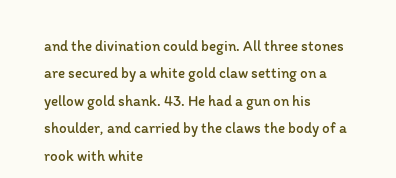and the divination could begin. All three stones are secured by a white gold claw setting on a yellow gold shank. 43. He had a gun on his shoulder, and carried by the claws the body of a rook with white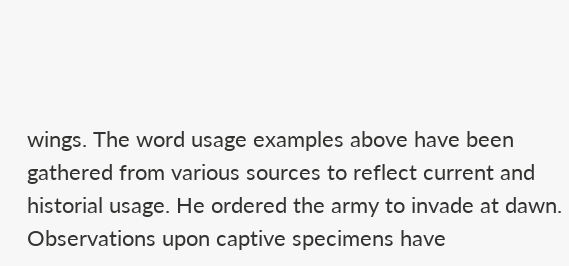wings. The word usage examples above have been gathered from various sources to reflect current and historial usage. He ordered the army to invade at dawn. Observations upon captive specimens have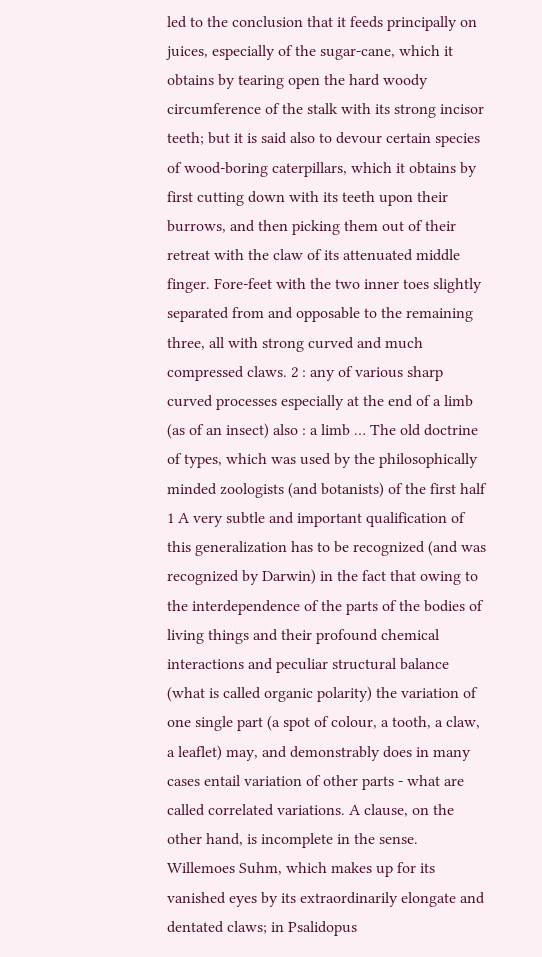led to the conclusion that it feeds principally on juices, especially of the sugar-cane, which it obtains by tearing open the hard woody circumference of the stalk with its strong incisor teeth; but it is said also to devour certain species of wood-boring caterpillars, which it obtains by first cutting down with its teeth upon their burrows, and then picking them out of their retreat with the claw of its attenuated middle finger. Fore-feet with the two inner toes slightly separated from and opposable to the remaining three, all with strong curved and much compressed claws. 2 : any of various sharp curved processes especially at the end of a limb (as of an insect) also : a limb … The old doctrine of types, which was used by the philosophically minded zoologists (and botanists) of the first half 1 A very subtle and important qualification of this generalization has to be recognized (and was recognized by Darwin) in the fact that owing to the interdependence of the parts of the bodies of living things and their profound chemical interactions and peculiar structural balance (what is called organic polarity) the variation of one single part (a spot of colour, a tooth, a claw, a leaflet) may, and demonstrably does in many cases entail variation of other parts - what are called correlated variations. A clause, on the other hand, is incomplete in the sense. Willemoes Suhm, which makes up for its vanished eyes by its extraordinarily elongate and dentated claws; in Psalidopus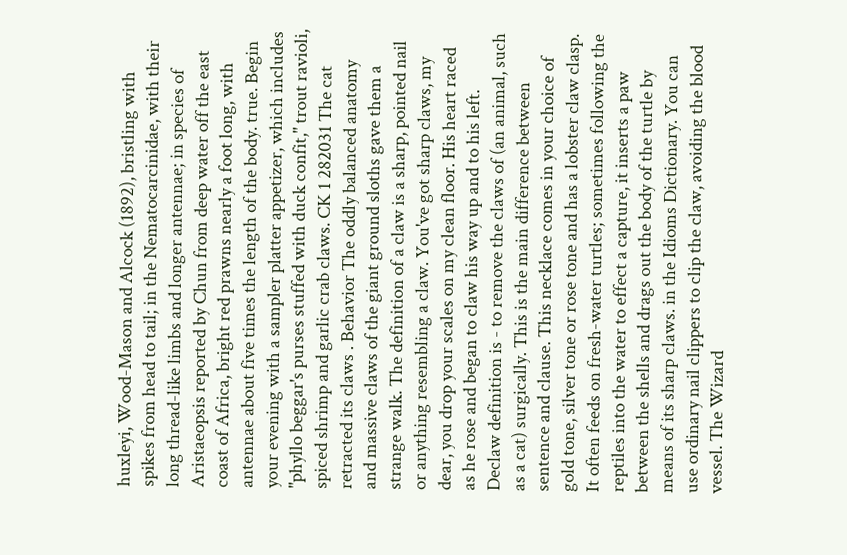huxleyi, Wood-Mason and Alcock (1892), bristling with spikes from head to tail; in the Nematocarcinidae, with their long thread-like limbs and longer antennae; in species of Aristaeopsis reported by Chun from deep water off the east coast of Africa, bright red prawns nearly a foot long, with antennae about five times the length of the body. true. Begin your evening with a sampler platter appetizer, which includes "phyllo beggar's purses stuffed with duck confit," trout ravioli, spiced shrimp and garlic crab claws. CK 1 282031 The cat retracted its claws . Behavior The oddly balanced anatomy and massive claws of the giant ground sloths gave them a strange walk. The definition of a claw is a sharp, pointed nail or anything resembling a claw. You've got sharp claws, my dear, you drop your scales on my clean floor. His heart raced as he rose and began to claw his way up and to his left. Declaw definition is - to remove the claws of (an animal, such as a cat) surgically. This is the main difference between sentence and clause. This necklace comes in your choice of gold tone, silver tone or rose tone and has a lobster claw clasp. It often feeds on fresh-water turtles; sometimes following the reptiles into the water to effect a capture, it inserts a paw between the shells and drags out the body of the turtle by means of its sharp claws. in the Idioms Dictionary. You can use ordinary nail clippers to clip the claw, avoiding the blood vessel. The Wizard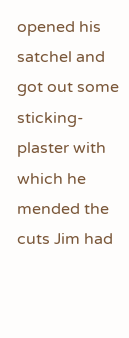opened his satchel and got out some sticking-plaster with which he mended the cuts Jim had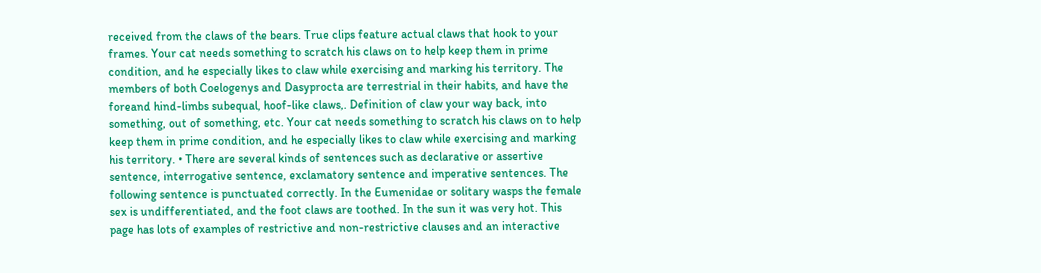received from the claws of the bears. True clips feature actual claws that hook to your frames. Your cat needs something to scratch his claws on to help keep them in prime condition, and he especially likes to claw while exercising and marking his territory. The members of both Coelogenys and Dasyprocta are terrestrial in their habits, and have the foreand hind-limbs subequal, hoof-like claws,. Definition of claw your way back, into something, out of something, etc. Your cat needs something to scratch his claws on to help keep them in prime condition, and he especially likes to claw while exercising and marking his territory. • There are several kinds of sentences such as declarative or assertive sentence, interrogative sentence, exclamatory sentence and imperative sentences. The following sentence is punctuated correctly. In the Eumenidae or solitary wasps the female sex is undifferentiated, and the foot claws are toothed. In the sun it was very hot. This page has lots of examples of restrictive and non-restrictive clauses and an interactive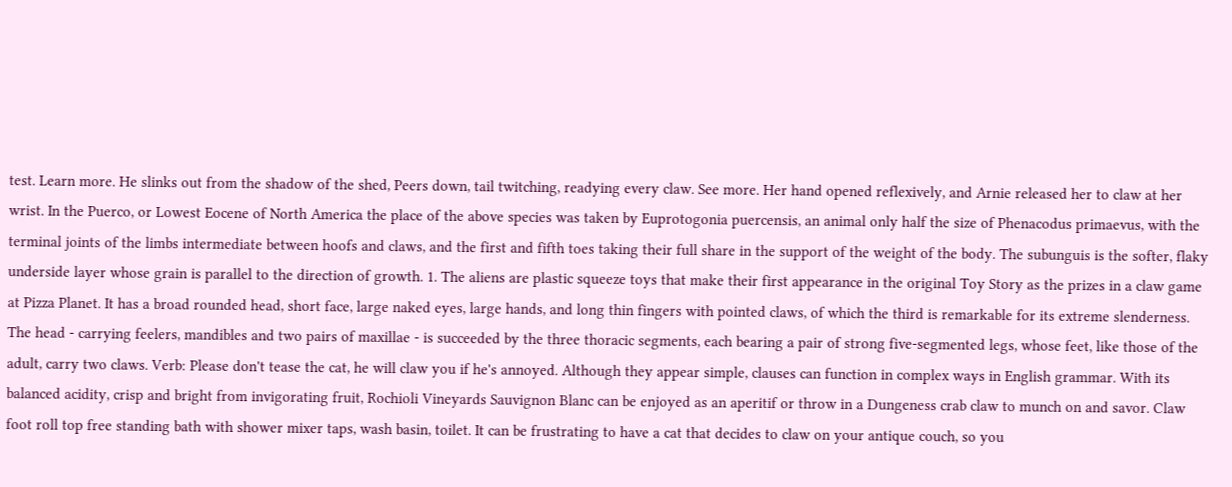test. Learn more. He slinks out from the shadow of the shed, Peers down, tail twitching, readying every claw. See more. Her hand opened reflexively, and Arnie released her to claw at her wrist. In the Puerco, or Lowest Eocene of North America the place of the above species was taken by Euprotogonia puercensis, an animal only half the size of Phenacodus primaevus, with the terminal joints of the limbs intermediate between hoofs and claws, and the first and fifth toes taking their full share in the support of the weight of the body. The subunguis is the softer, flaky underside layer whose grain is parallel to the direction of growth. 1. The aliens are plastic squeeze toys that make their first appearance in the original Toy Story as the prizes in a claw game at Pizza Planet. It has a broad rounded head, short face, large naked eyes, large hands, and long thin fingers with pointed claws, of which the third is remarkable for its extreme slenderness. The head - carrying feelers, mandibles and two pairs of maxillae - is succeeded by the three thoracic segments, each bearing a pair of strong five-segmented legs, whose feet, like those of the adult, carry two claws. Verb: Please don't tease the cat, he will claw you if he's annoyed. Although they appear simple, clauses can function in complex ways in English grammar. With its balanced acidity, crisp and bright from invigorating fruit, Rochioli Vineyards Sauvignon Blanc can be enjoyed as an aperitif or throw in a Dungeness crab claw to munch on and savor. Claw foot roll top free standing bath with shower mixer taps, wash basin, toilet. It can be frustrating to have a cat that decides to claw on your antique couch, so you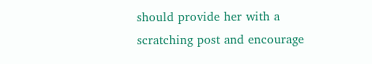should provide her with a scratching post and encourage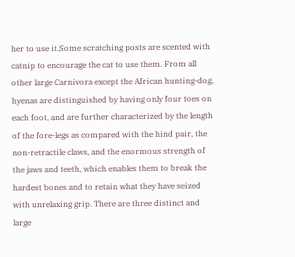her to use it.Some scratching posts are scented with catnip to encourage the cat to use them. From all other large Carnivora except the African hunting-dog, hyenas are distinguished by having only four toes on each foot, and are further characterized by the length of the fore-legs as compared with the hind pair, the non-retractile claws, and the enormous strength of the jaws and teeth, which enables them to break the hardest bones and to retain what they have seized with unrelaxing grip. There are three distinct and large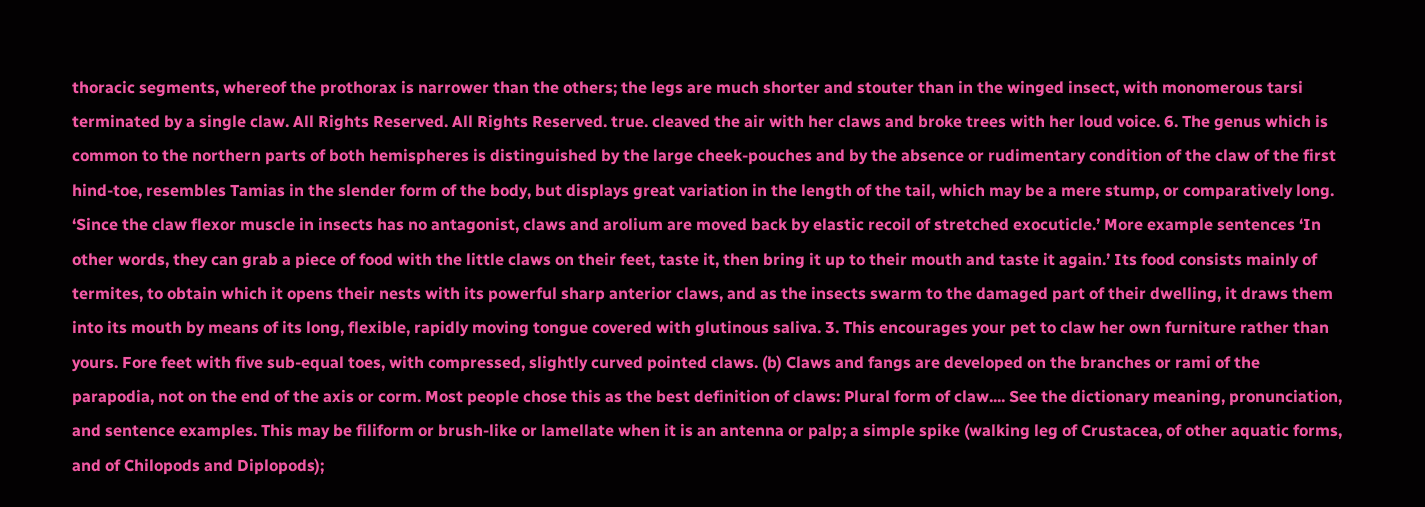thoracic segments, whereof the prothorax is narrower than the others; the legs are much shorter and stouter than in the winged insect, with monomerous tarsi terminated by a single claw. All Rights Reserved. All Rights Reserved. true. cleaved the air with her claws and broke trees with her loud voice. 6. The genus which is common to the northern parts of both hemispheres is distinguished by the large cheek-pouches and by the absence or rudimentary condition of the claw of the first hind-toe, resembles Tamias in the slender form of the body, but displays great variation in the length of the tail, which may be a mere stump, or comparatively long. ‘Since the claw flexor muscle in insects has no antagonist, claws and arolium are moved back by elastic recoil of stretched exocuticle.’ More example sentences ‘In other words, they can grab a piece of food with the little claws on their feet, taste it, then bring it up to their mouth and taste it again.’ Its food consists mainly of termites, to obtain which it opens their nests with its powerful sharp anterior claws, and as the insects swarm to the damaged part of their dwelling, it draws them into its mouth by means of its long, flexible, rapidly moving tongue covered with glutinous saliva. 3. This encourages your pet to claw her own furniture rather than yours. Fore feet with five sub-equal toes, with compressed, slightly curved pointed claws. (b) Claws and fangs are developed on the branches or rami of the parapodia, not on the end of the axis or corm. Most people chose this as the best definition of claws: Plural form of claw.... See the dictionary meaning, pronunciation, and sentence examples. This may be filiform or brush-like or lamellate when it is an antenna or palp; a simple spike (walking leg of Crustacea, of other aquatic forms, and of Chilopods and Diplopods);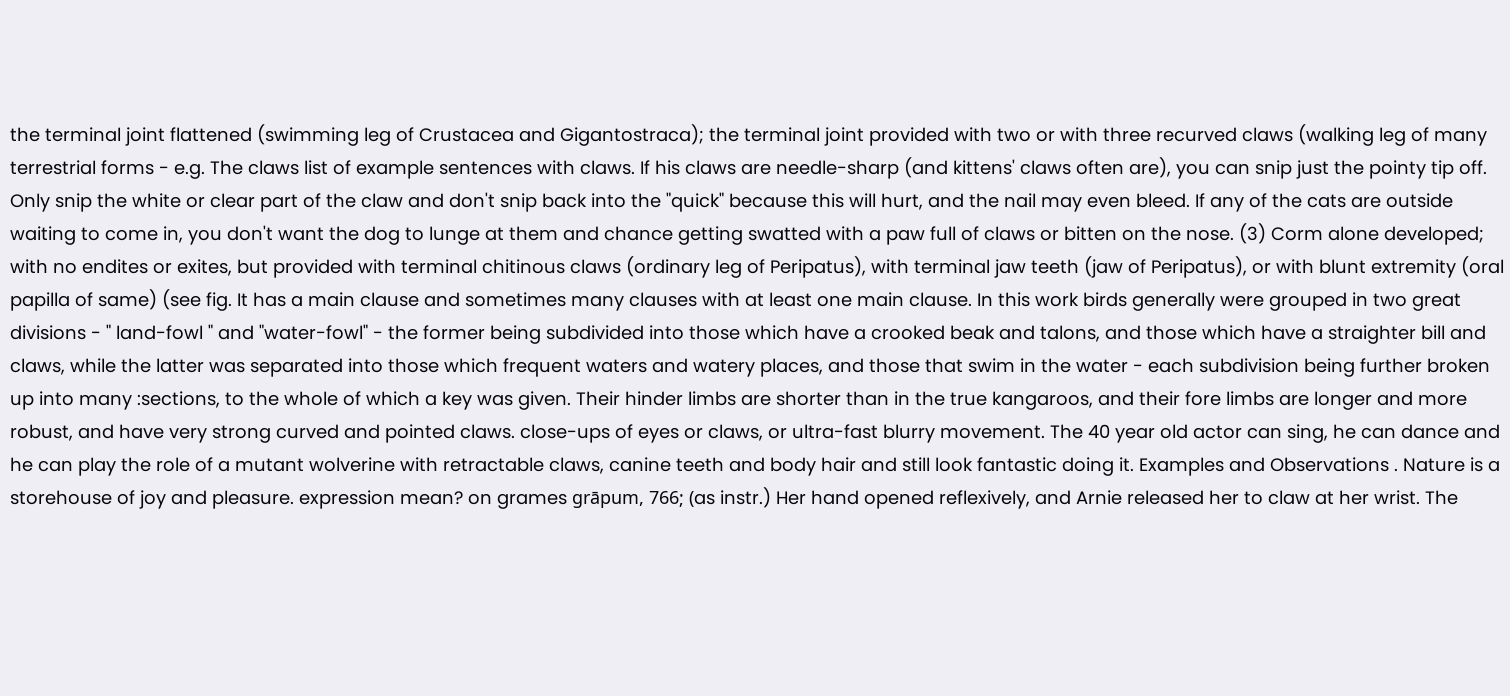the terminal joint flattened (swimming leg of Crustacea and Gigantostraca); the terminal joint provided with two or with three recurved claws (walking leg of many terrestrial forms - e.g. The claws list of example sentences with claws. If his claws are needle-sharp (and kittens' claws often are), you can snip just the pointy tip off. Only snip the white or clear part of the claw and don't snip back into the "quick" because this will hurt, and the nail may even bleed. If any of the cats are outside waiting to come in, you don't want the dog to lunge at them and chance getting swatted with a paw full of claws or bitten on the nose. (3) Corm alone developed; with no endites or exites, but provided with terminal chitinous claws (ordinary leg of Peripatus), with terminal jaw teeth (jaw of Peripatus), or with blunt extremity (oral papilla of same) (see fig. It has a main clause and sometimes many clauses with at least one main clause. In this work birds generally were grouped in two great divisions - " land-fowl " and "water-fowl" - the former being subdivided into those which have a crooked beak and talons, and those which have a straighter bill and claws, while the latter was separated into those which frequent waters and watery places, and those that swim in the water - each subdivision being further broken up into many :sections, to the whole of which a key was given. Their hinder limbs are shorter than in the true kangaroos, and their fore limbs are longer and more robust, and have very strong curved and pointed claws. close-ups of eyes or claws, or ultra-fast blurry movement. The 40 year old actor can sing, he can dance and he can play the role of a mutant wolverine with retractable claws, canine teeth and body hair and still look fantastic doing it. Examples and Observations . Nature is a storehouse of joy and pleasure. expression mean? on grames grāpum, 766; (as instr.) Her hand opened reflexively, and Arnie released her to claw at her wrist. The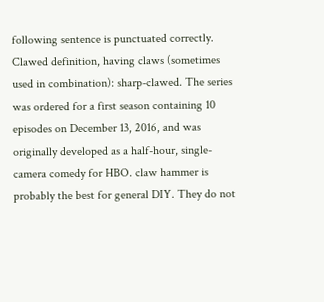following sentence is punctuated correctly. Clawed definition, having claws (sometimes used in combination): sharp-clawed. The series was ordered for a first season containing 10 episodes on December 13, 2016, and was originally developed as a half-hour, single-camera comedy for HBO. claw hammer is probably the best for general DIY. They do not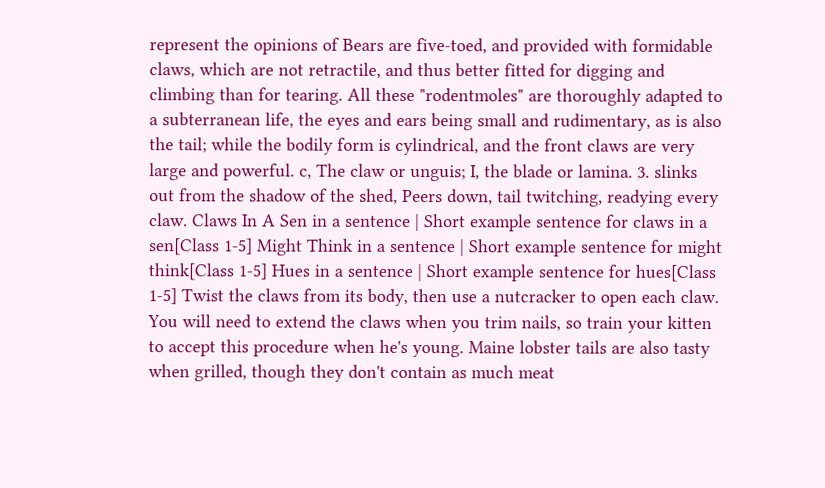represent the opinions of Bears are five-toed, and provided with formidable claws, which are not retractile, and thus better fitted for digging and climbing than for tearing. All these "rodentmoles" are thoroughly adapted to a subterranean life, the eyes and ears being small and rudimentary, as is also the tail; while the bodily form is cylindrical, and the front claws are very large and powerful. c, The claw or unguis; I, the blade or lamina. 3. slinks out from the shadow of the shed, Peers down, tail twitching, readying every claw. Claws In A Sen in a sentence | Short example sentence for claws in a sen[Class 1-5] Might Think in a sentence | Short example sentence for might think[Class 1-5] Hues in a sentence | Short example sentence for hues[Class 1-5] Twist the claws from its body, then use a nutcracker to open each claw. You will need to extend the claws when you trim nails, so train your kitten to accept this procedure when he's young. Maine lobster tails are also tasty when grilled, though they don't contain as much meat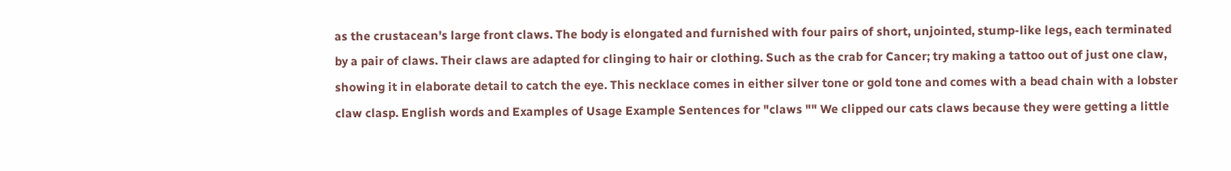as the crustacean's large front claws. The body is elongated and furnished with four pairs of short, unjointed, stump-like legs, each terminated by a pair of claws. Their claws are adapted for clinging to hair or clothing. Such as the crab for Cancer; try making a tattoo out of just one claw, showing it in elaborate detail to catch the eye. This necklace comes in either silver tone or gold tone and comes with a bead chain with a lobster claw clasp. English words and Examples of Usage Example Sentences for "claws "" We clipped our cats claws because they were getting a little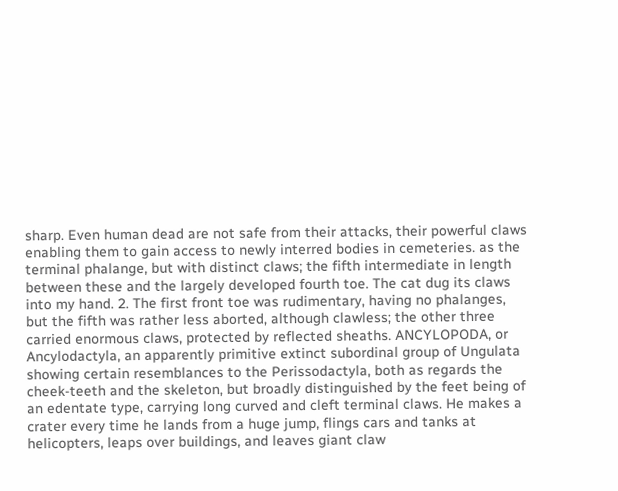sharp. Even human dead are not safe from their attacks, their powerful claws enabling them to gain access to newly interred bodies in cemeteries. as the terminal phalange, but with distinct claws; the fifth intermediate in length between these and the largely developed fourth toe. The cat dug its claws into my hand. 2. The first front toe was rudimentary, having no phalanges, but the fifth was rather less aborted, although clawless; the other three carried enormous claws, protected by reflected sheaths. ANCYLOPODA, or Ancylodactyla, an apparently primitive extinct subordinal group of Ungulata showing certain resemblances to the Perissodactyla, both as regards the cheek-teeth and the skeleton, but broadly distinguished by the feet being of an edentate type, carrying long curved and cleft terminal claws. He makes a crater every time he lands from a huge jump, flings cars and tanks at helicopters, leaps over buildings, and leaves giant claw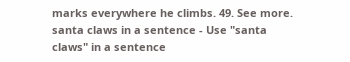marks everywhere he climbs. 49. See more. santa claws in a sentence - Use "santa claws" in a sentence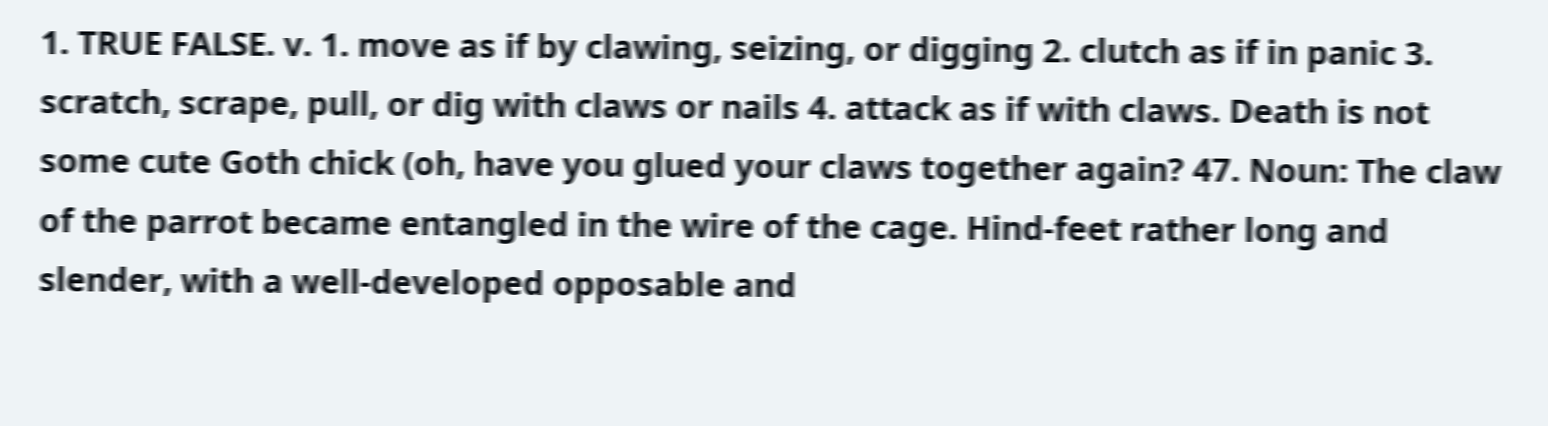1. TRUE FALSE. v. 1. move as if by clawing, seizing, or digging 2. clutch as if in panic 3. scratch, scrape, pull, or dig with claws or nails 4. attack as if with claws. Death is not some cute Goth chick (oh, have you glued your claws together again? 47. Noun: The claw of the parrot became entangled in the wire of the cage. Hind-feet rather long and slender, with a well-developed opposable and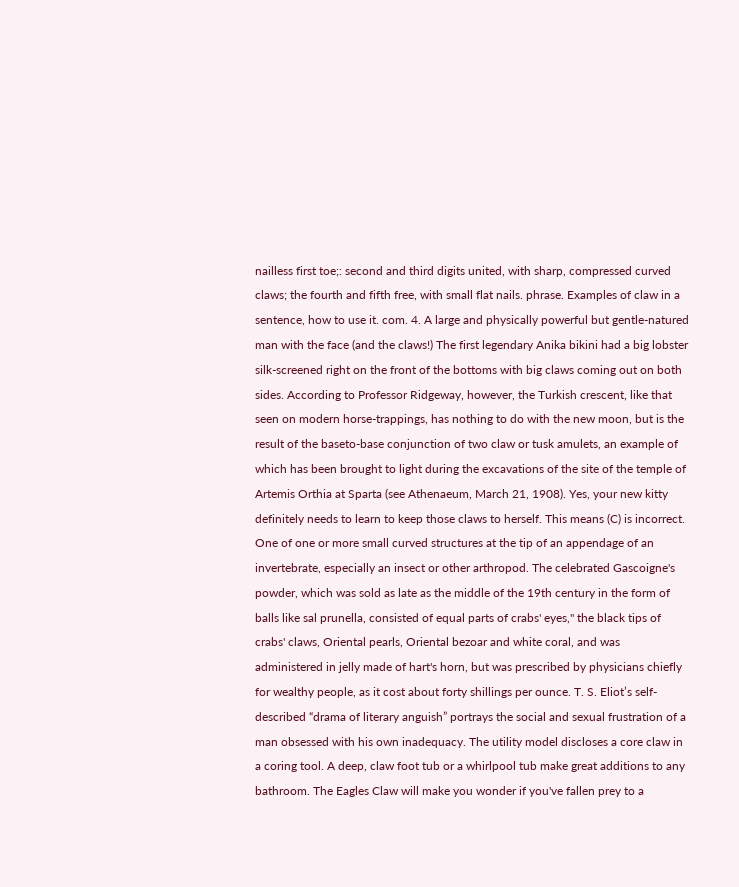nailless first toe;: second and third digits united, with sharp, compressed curved claws; the fourth and fifth free, with small flat nails. phrase. Examples of claw in a sentence, how to use it. com. 4. A large and physically powerful but gentle-natured man with the face (and the claws!) The first legendary Anika bikini had a big lobster silk-screened right on the front of the bottoms with big claws coming out on both sides. According to Professor Ridgeway, however, the Turkish crescent, like that seen on modern horse-trappings, has nothing to do with the new moon, but is the result of the baseto-base conjunction of two claw or tusk amulets, an example of which has been brought to light during the excavations of the site of the temple of Artemis Orthia at Sparta (see Athenaeum, March 21, 1908). Yes, your new kitty definitely needs to learn to keep those claws to herself. This means (C) is incorrect. One of one or more small curved structures at the tip of an appendage of an invertebrate, especially an insect or other arthropod. The celebrated Gascoigne's powder, which was sold as late as the middle of the 19th century in the form of balls like sal prunella, consisted of equal parts of crabs' eyes," the black tips of crabs' claws, Oriental pearls, Oriental bezoar and white coral, and was administered in jelly made of hart's horn, but was prescribed by physicians chiefly for wealthy people, as it cost about forty shillings per ounce. T. S. Eliot’s self-described “drama of literary anguish” portrays the social and sexual frustration of a man obsessed with his own inadequacy. The utility model discloses a core claw in a coring tool. A deep, claw foot tub or a whirlpool tub make great additions to any bathroom. The Eagles Claw will make you wonder if you've fallen prey to a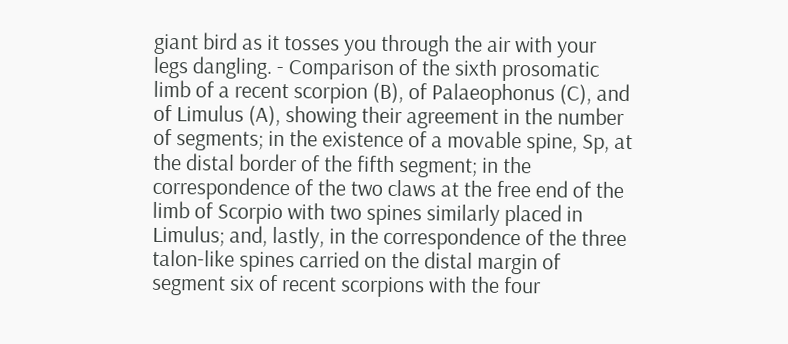giant bird as it tosses you through the air with your legs dangling. - Comparison of the sixth prosomatic limb of a recent scorpion (B), of Palaeophonus (C), and of Limulus (A), showing their agreement in the number of segments; in the existence of a movable spine, Sp, at the distal border of the fifth segment; in the correspondence of the two claws at the free end of the limb of Scorpio with two spines similarly placed in Limulus; and, lastly, in the correspondence of the three talon-like spines carried on the distal margin of segment six of recent scorpions with the four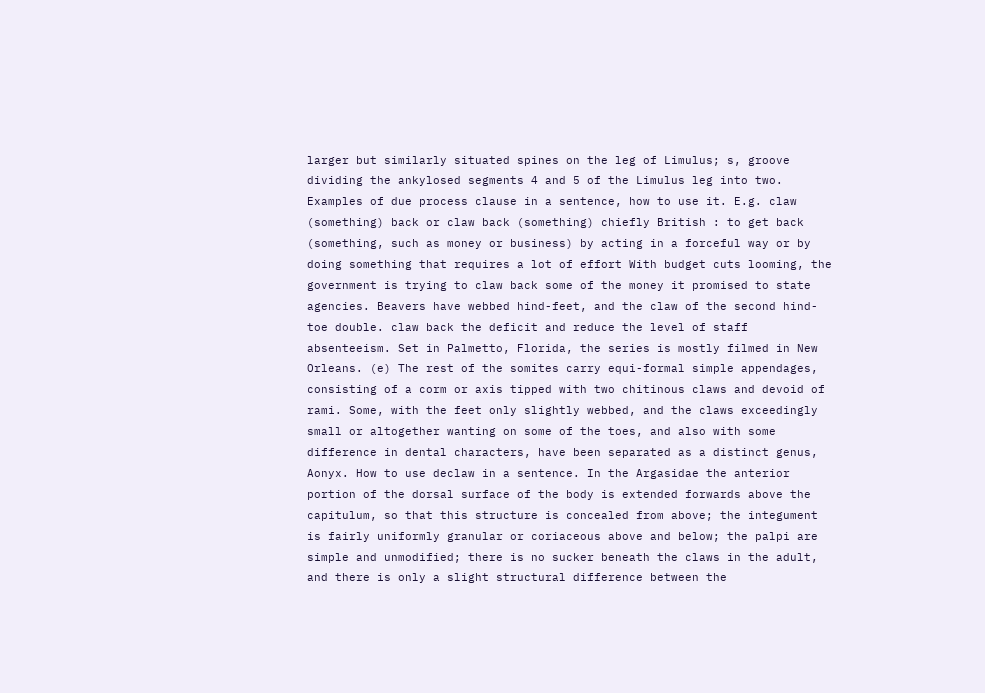larger but similarly situated spines on the leg of Limulus; s, groove dividing the ankylosed segments 4 and 5 of the Limulus leg into two. Examples of due process clause in a sentence, how to use it. E.g. claw (something) back or claw back (something) chiefly British : to get back (something, such as money or business) by acting in a forceful way or by doing something that requires a lot of effort With budget cuts looming, the government is trying to claw back some of the money it promised to state agencies. Beavers have webbed hind-feet, and the claw of the second hind-toe double. claw back the deficit and reduce the level of staff absenteeism. Set in Palmetto, Florida, the series is mostly filmed in New Orleans. (e) The rest of the somites carry equi-formal simple appendages, consisting of a corm or axis tipped with two chitinous claws and devoid of rami. Some, with the feet only slightly webbed, and the claws exceedingly small or altogether wanting on some of the toes, and also with some difference in dental characters, have been separated as a distinct genus, Aonyx. How to use declaw in a sentence. In the Argasidae the anterior portion of the dorsal surface of the body is extended forwards above the capitulum, so that this structure is concealed from above; the integument is fairly uniformly granular or coriaceous above and below; the palpi are simple and unmodified; there is no sucker beneath the claws in the adult, and there is only a slight structural difference between the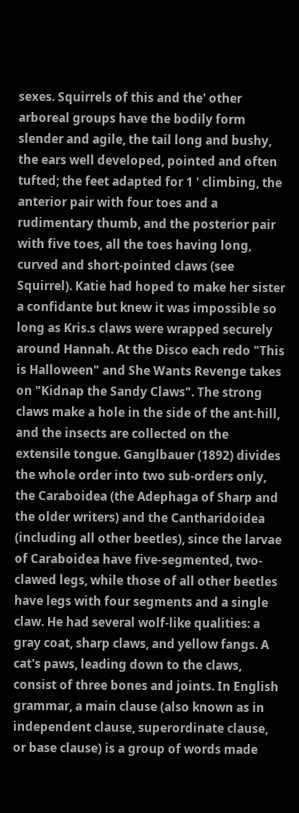sexes. Squirrels of this and the' other arboreal groups have the bodily form slender and agile, the tail long and bushy, the ears well developed, pointed and often tufted; the feet adapted for 1 ' climbing, the anterior pair with four toes and a rudimentary thumb, and the posterior pair with five toes, all the toes having long, curved and short-pointed claws (see Squirrel). Katie had hoped to make her sister a confidante but knew it was impossible so long as Kris.s claws were wrapped securely around Hannah. At the Disco each redo "This is Halloween" and She Wants Revenge takes on "Kidnap the Sandy Claws". The strong claws make a hole in the side of the ant-hill, and the insects are collected on the extensile tongue. Ganglbauer (1892) divides the whole order into two sub-orders only, the Caraboidea (the Adephaga of Sharp and the older writers) and the Cantharidoidea (including all other beetles), since the larvae of Caraboidea have five-segmented, two-clawed legs, while those of all other beetles have legs with four segments and a single claw. He had several wolf-like qualities: a gray coat, sharp claws, and yellow fangs. A cat's paws, leading down to the claws, consist of three bones and joints. In English grammar, a main clause (also known as in independent clause, superordinate clause, or base clause) is a group of words made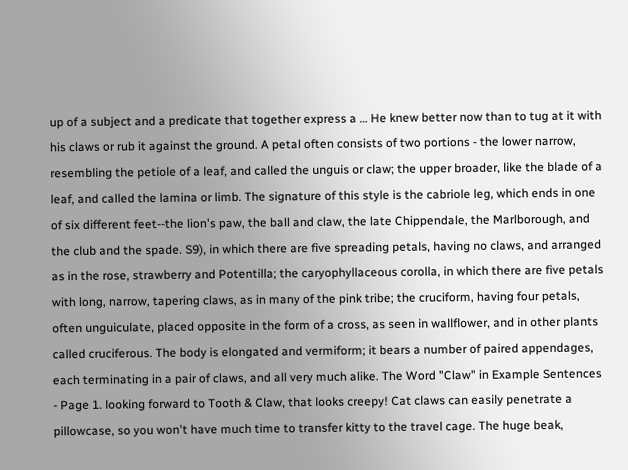up of a subject and a predicate that together express a … He knew better now than to tug at it with his claws or rub it against the ground. A petal often consists of two portions - the lower narrow, resembling the petiole of a leaf, and called the unguis or claw; the upper broader, like the blade of a leaf, and called the lamina or limb. The signature of this style is the cabriole leg, which ends in one of six different feet--the lion's paw, the ball and claw, the late Chippendale, the Marlborough, and the club and the spade. S9), in which there are five spreading petals, having no claws, and arranged as in the rose, strawberry and Potentilla; the caryophyllaceous corolla, in which there are five petals with long, narrow, tapering claws, as in many of the pink tribe; the cruciform, having four petals, often unguiculate, placed opposite in the form of a cross, as seen in wallflower, and in other plants called cruciferous. The body is elongated and vermiform; it bears a number of paired appendages, each terminating in a pair of claws, and all very much alike. The Word "Claw" in Example Sentences - Page 1. looking forward to Tooth & Claw, that looks creepy! Cat claws can easily penetrate a pillowcase, so you won't have much time to transfer kitty to the travel cage. The huge beak,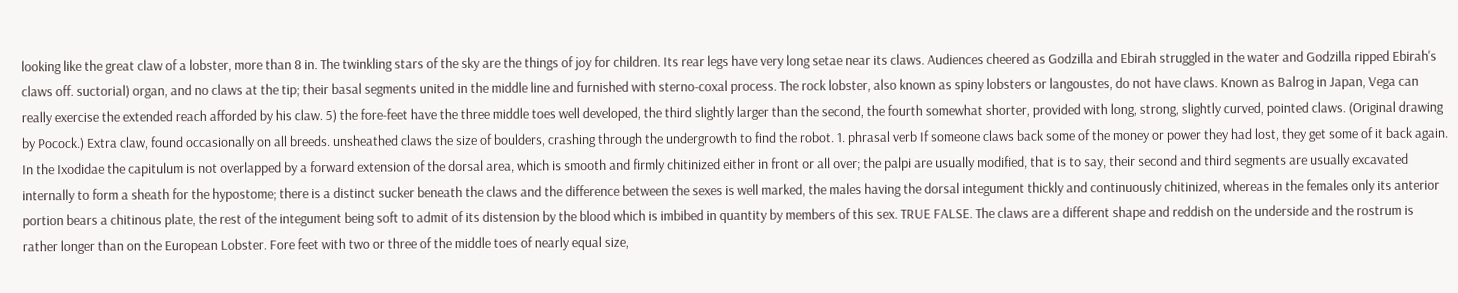looking like the great claw of a lobster, more than 8 in. The twinkling stars of the sky are the things of joy for children. Its rear legs have very long setae near its claws. Audiences cheered as Godzilla and Ebirah struggled in the water and Godzilla ripped Ebirah's claws off. suctorial) organ, and no claws at the tip; their basal segments united in the middle line and furnished with sterno-coxal process. The rock lobster, also known as spiny lobsters or langoustes, do not have claws. Known as Balrog in Japan, Vega can really exercise the extended reach afforded by his claw. 5) the fore-feet have the three middle toes well developed, the third slightly larger than the second, the fourth somewhat shorter, provided with long, strong, slightly curved, pointed claws. (Original drawing by Pocock.) Extra claw, found occasionally on all breeds. unsheathed claws the size of boulders, crashing through the undergrowth to find the robot. 1. phrasal verb If someone claws back some of the money or power they had lost, they get some of it back again. In the Ixodidae the capitulum is not overlapped by a forward extension of the dorsal area, which is smooth and firmly chitinized either in front or all over; the palpi are usually modified, that is to say, their second and third segments are usually excavated internally to form a sheath for the hypostome; there is a distinct sucker beneath the claws and the difference between the sexes is well marked, the males having the dorsal integument thickly and continuously chitinized, whereas in the females only its anterior portion bears a chitinous plate, the rest of the integument being soft to admit of its distension by the blood which is imbibed in quantity by members of this sex. TRUE FALSE. The claws are a different shape and reddish on the underside and the rostrum is rather longer than on the European Lobster. Fore feet with two or three of the middle toes of nearly equal size,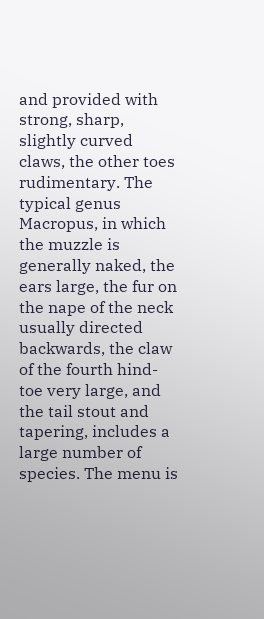and provided with strong, sharp, slightly curved claws, the other toes rudimentary. The typical genus Macropus, in which the muzzle is generally naked, the ears large, the fur on the nape of the neck usually directed backwards, the claw of the fourth hind-toe very large, and the tail stout and tapering, includes a large number of species. The menu is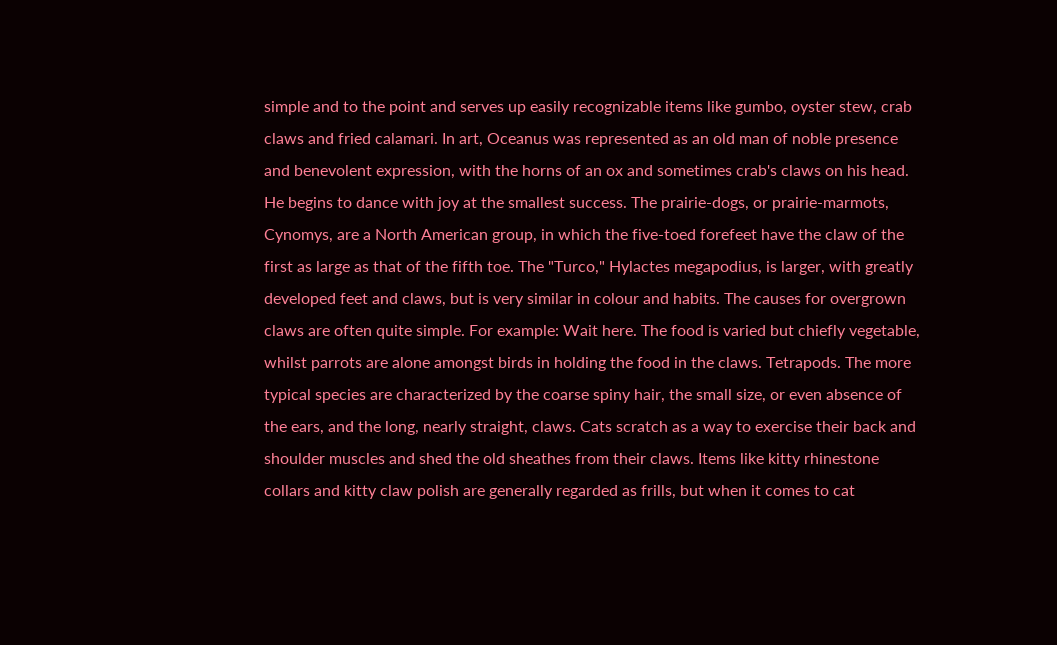simple and to the point and serves up easily recognizable items like gumbo, oyster stew, crab claws and fried calamari. In art, Oceanus was represented as an old man of noble presence and benevolent expression, with the horns of an ox and sometimes crab's claws on his head. He begins to dance with joy at the smallest success. The prairie-dogs, or prairie-marmots, Cynomys, are a North American group, in which the five-toed forefeet have the claw of the first as large as that of the fifth toe. The "Turco," Hylactes megapodius, is larger, with greatly developed feet and claws, but is very similar in colour and habits. The causes for overgrown claws are often quite simple. For example: Wait here. The food is varied but chiefly vegetable, whilst parrots are alone amongst birds in holding the food in the claws. Tetrapods. The more typical species are characterized by the coarse spiny hair, the small size, or even absence of the ears, and the long, nearly straight, claws. Cats scratch as a way to exercise their back and shoulder muscles and shed the old sheathes from their claws. Items like kitty rhinestone collars and kitty claw polish are generally regarded as frills, but when it comes to cat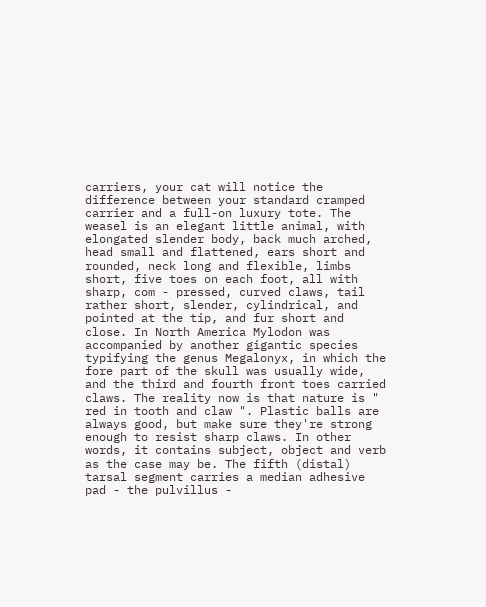carriers, your cat will notice the difference between your standard cramped carrier and a full-on luxury tote. The weasel is an elegant little animal, with elongated slender body, back much arched, head small and flattened, ears short and rounded, neck long and flexible, limbs short, five toes on each foot, all with sharp, com - pressed, curved claws, tail rather short, slender, cylindrical, and pointed at the tip, and fur short and close. In North America Mylodon was accompanied by another gigantic species typifying the genus Megalonyx, in which the fore part of the skull was usually wide, and the third and fourth front toes carried claws. The reality now is that nature is " red in tooth and claw ". Plastic balls are always good, but make sure they're strong enough to resist sharp claws. In other words, it contains subject, object and verb as the case may be. The fifth (distal) tarsal segment carries a median adhesive pad - the pulvillus -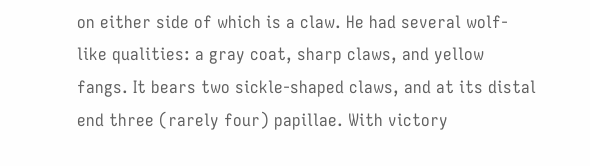on either side of which is a claw. He had several wolf-like qualities: a gray coat, sharp claws, and yellow fangs. It bears two sickle-shaped claws, and at its distal end three (rarely four) papillae. With victory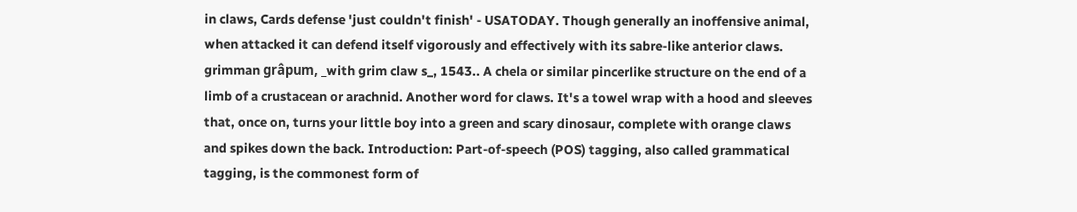in claws, Cards defense 'just couldn't finish' - USATODAY. Though generally an inoffensive animal, when attacked it can defend itself vigorously and effectively with its sabre-like anterior claws. grimman grâpum, _with grim claw s_, 1543.. A chela or similar pincerlike structure on the end of a limb of a crustacean or arachnid. Another word for claws. It's a towel wrap with a hood and sleeves that, once on, turns your little boy into a green and scary dinosaur, complete with orange claws and spikes down the back. Introduction: Part-of-speech (POS) tagging, also called grammatical tagging, is the commonest form of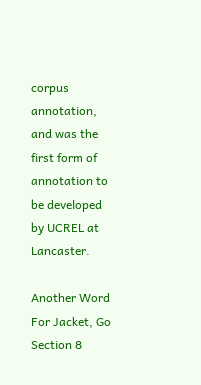corpus annotation, and was the first form of annotation to be developed by UCREL at Lancaster.

Another Word For Jacket, Go Section 8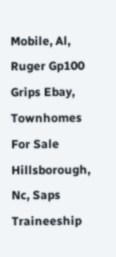Mobile, Al, Ruger Gp100 Grips Ebay, Townhomes For Sale Hillsborough, Nc, Saps Traineeship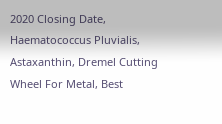2020 Closing Date, Haematococcus Pluvialis, Astaxanthin, Dremel Cutting Wheel For Metal, Best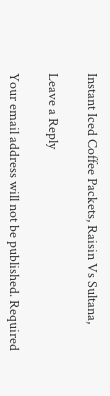Instant Iced Coffee Packets, Raisin Vs Sultana,

Leave a Reply

Your email address will not be published. Required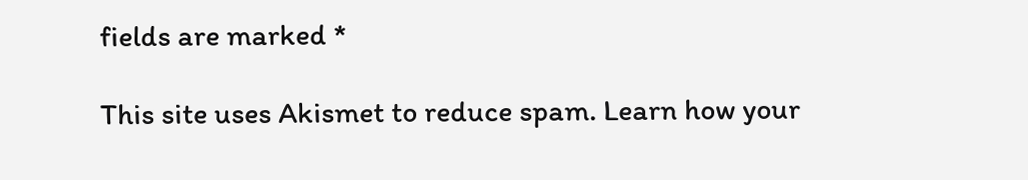fields are marked *

This site uses Akismet to reduce spam. Learn how your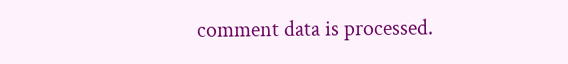comment data is processed.